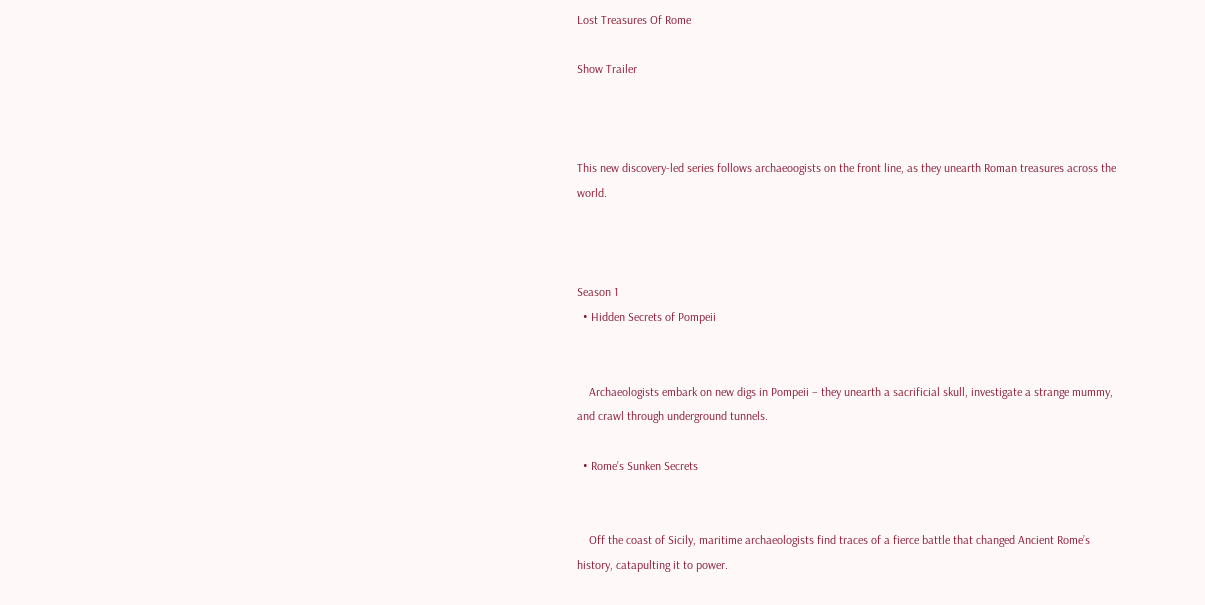Lost Treasures Of Rome

Show Trailer



This new discovery-led series follows archaeoogists on the front line, as they unearth Roman treasures across the world.



Season 1
  • Hidden Secrets of Pompeii


    Archaeologists embark on new digs in Pompeii – they unearth a sacrificial skull, investigate a strange mummy, and crawl through underground tunnels.

  • Rome’s Sunken Secrets


    Off the coast of Sicily, maritime archaeologists find traces of a fierce battle that changed Ancient Rome’s history, catapulting it to power.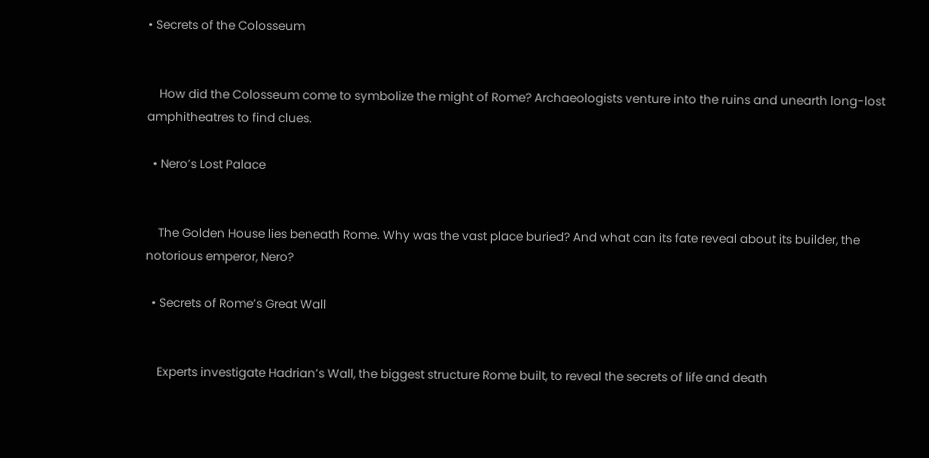• Secrets of the Colosseum


    How did the Colosseum come to symbolize the might of Rome? Archaeologists venture into the ruins and unearth long-lost amphitheatres to find clues.

  • Nero’s Lost Palace


    The Golden House lies beneath Rome. Why was the vast place buried? And what can its fate reveal about its builder, the notorious emperor, Nero?

  • Secrets of Rome’s Great Wall


    Experts investigate Hadrian’s Wall, the biggest structure Rome built, to reveal the secrets of life and death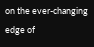on the ever-changing edge of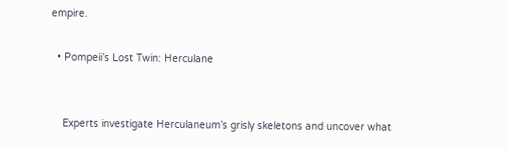empire.

  • Pompeii’s Lost Twin: Herculane


    Experts investigate Herculaneum’s grisly skeletons and uncover what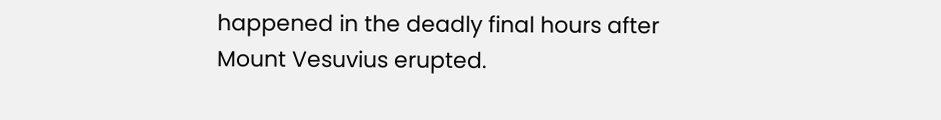happened in the deadly final hours after Mount Vesuvius erupted.